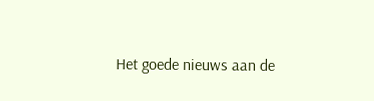Het goede nieuws aan de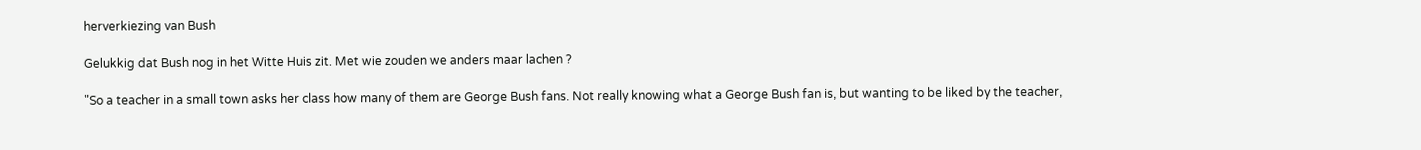herverkiezing van Bush

Gelukkig dat Bush nog in het Witte Huis zit. Met wie zouden we anders maar lachen ?

"So a teacher in a small town asks her class how many of them are George Bush fans. Not really knowing what a George Bush fan is, but wanting to be liked by the teacher,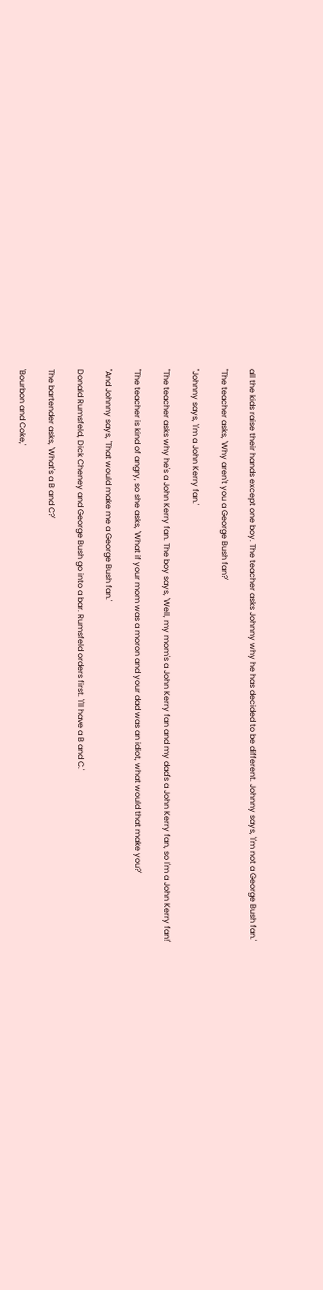all the kids raise their hands except one boy. The teacher asks Johnny why he has decided to be different. Johnny says, 'I'm not a George Bush fan.'

"The teacher asks, 'Why aren't you a George Bush fan?'

"Johnny says, 'I'm a John Kerry fan.'

"The teacher asks why he's a John Kerry fan. The boy says, 'Well, my mom's a John Kerry fan and my dad's a John Kerry fan, so I'm a John Kerry fan!'

"The teacher is kind of angry, so she asks, 'What if your mom was a moron and your dad was an idiot, what would that make you?'

"And Johnny says, 'That would make me a George Bush fan.'

Donald Rumsfeld, Dick Cheney and George Bush go into a bar. Rumsfeld orders first. 'I'll have a B and C.'

The bartender asks, 'What's a B and C?'

'Bourbon and Coke,'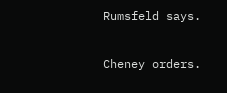Rumsfeld says.

Cheney orders.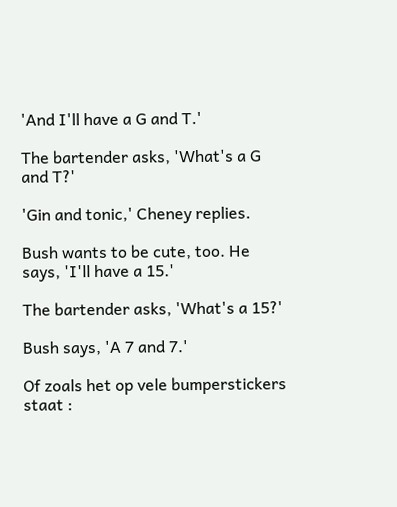'And I'll have a G and T.'

The bartender asks, 'What's a G and T?'

'Gin and tonic,' Cheney replies.

Bush wants to be cute, too. He says, 'I'll have a 15.'

The bartender asks, 'What's a 15?'

Bush says, 'A 7 and 7.'

Of zoals het op vele bumperstickers staat :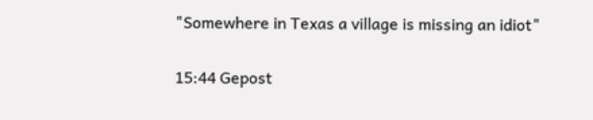"Somewhere in Texas a village is missing an idiot"

15:44 Gepost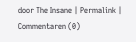door The Insane | Permalink | Commentaren (0)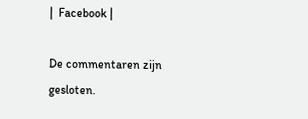|  Facebook |

De commentaren zijn gesloten.